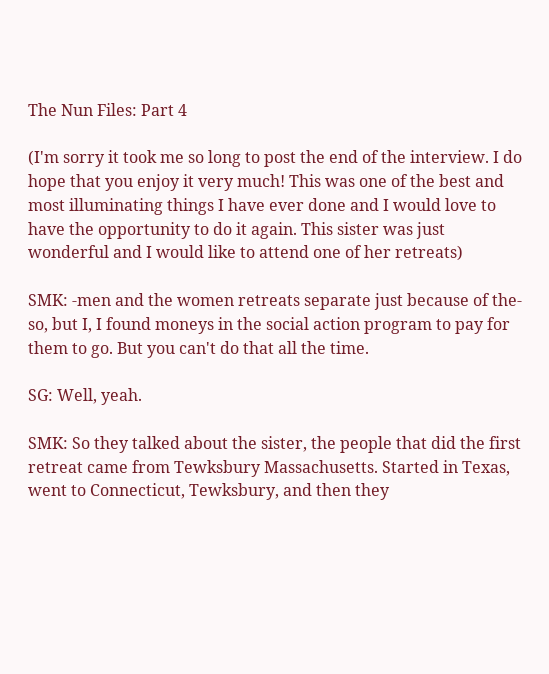The Nun Files: Part 4

(I'm sorry it took me so long to post the end of the interview. I do hope that you enjoy it very much! This was one of the best and most illuminating things I have ever done and I would love to have the opportunity to do it again. This sister was just wonderful and I would like to attend one of her retreats)

SMK: -men and the women retreats separate just because of the- so, but I, I found moneys in the social action program to pay for them to go. But you can't do that all the time.

SG: Well, yeah.

SMK: So they talked about the sister, the people that did the first retreat came from Tewksbury Massachusetts. Started in Texas, went to Connecticut, Tewksbury, and then they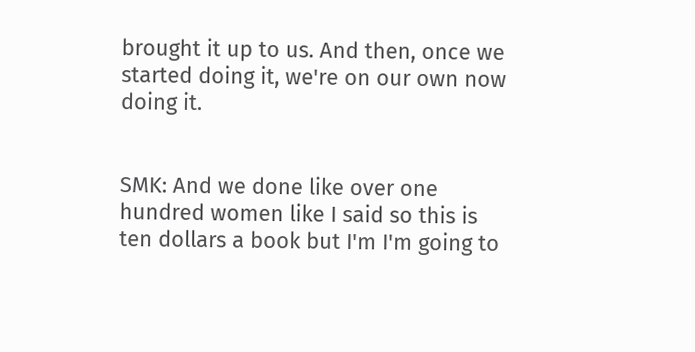brought it up to us. And then, once we started doing it, we're on our own now doing it.


SMK: And we done like over one hundred women like I said so this is ten dollars a book but I'm I'm going to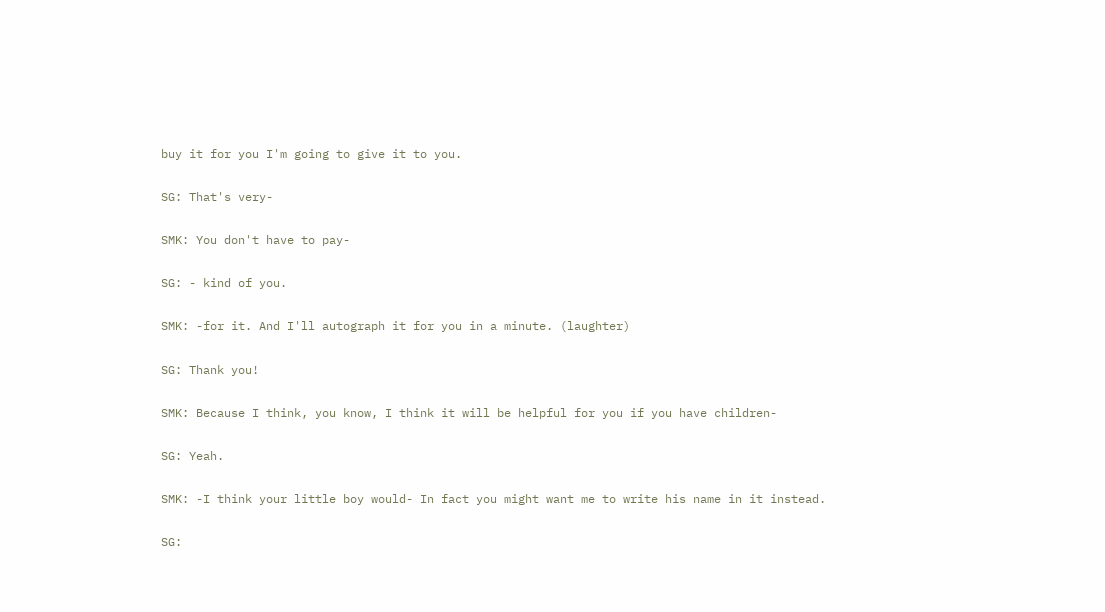buy it for you I'm going to give it to you.

SG: That's very-

SMK: You don't have to pay-

SG: - kind of you.

SMK: -for it. And I'll autograph it for you in a minute. (laughter)

SG: Thank you!

SMK: Because I think, you know, I think it will be helpful for you if you have children-

SG: Yeah.

SMK: -I think your little boy would- In fact you might want me to write his name in it instead.

SG: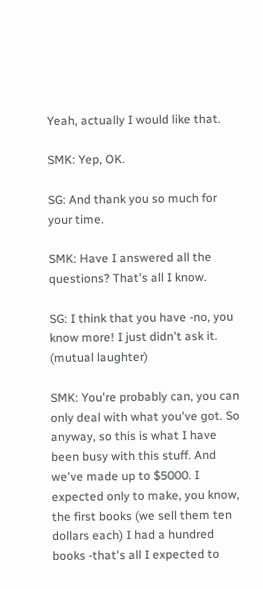Yeah, actually I would like that.

SMK: Yep, OK.

SG: And thank you so much for your time.

SMK: Have I answered all the questions? That's all I know.

SG: I think that you have -no, you know more! I just didn't ask it. (mutual laughter)

SMK: You're probably can, you can only deal with what you've got. So anyway, so this is what I have been busy with this stuff. And we've made up to $5000. I expected only to make, you know, the first books (we sell them ten dollars each) I had a hundred books -that's all I expected to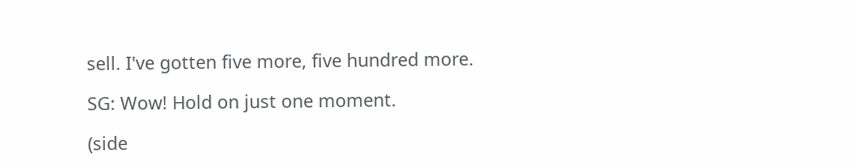sell. I've gotten five more, five hundred more.

SG: Wow! Hold on just one moment.

(side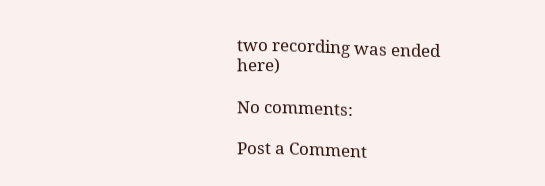two recording was ended here)

No comments:

Post a Comment